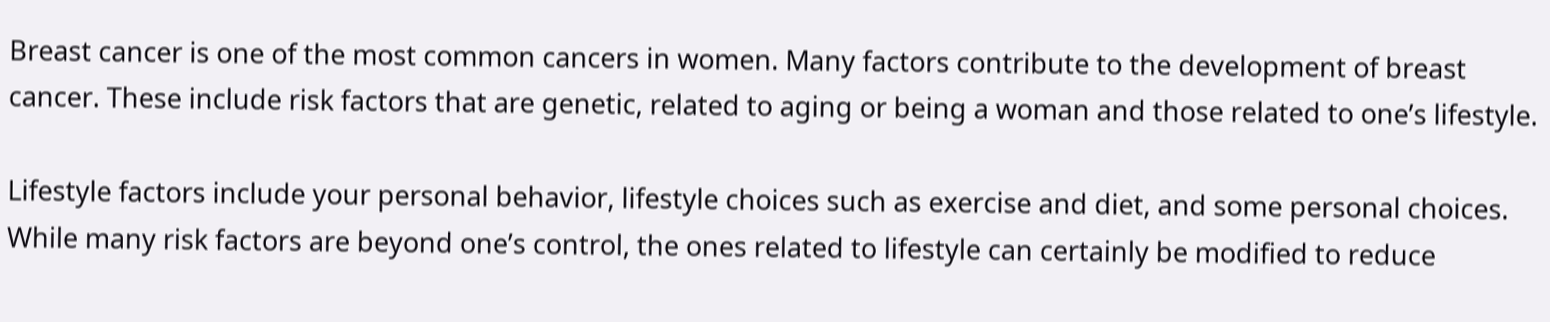Breast cancer is one of the most common cancers in women. Many factors contribute to the development of breast cancer. These include risk factors that are genetic, related to aging or being a woman and those related to one’s lifestyle.

Lifestyle factors include your personal behavior, lifestyle choices such as exercise and diet, and some personal choices. While many risk factors are beyond one’s control, the ones related to lifestyle can certainly be modified to reduce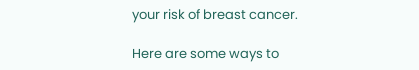your risk of breast cancer.

Here are some ways to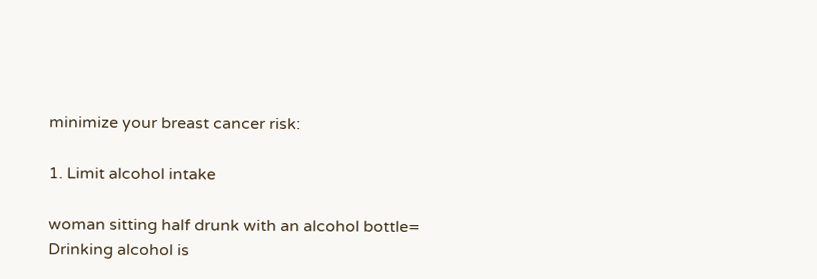minimize your breast cancer risk:

1. Limit alcohol intake

woman sitting half drunk with an alcohol bottle=
Drinking alcohol is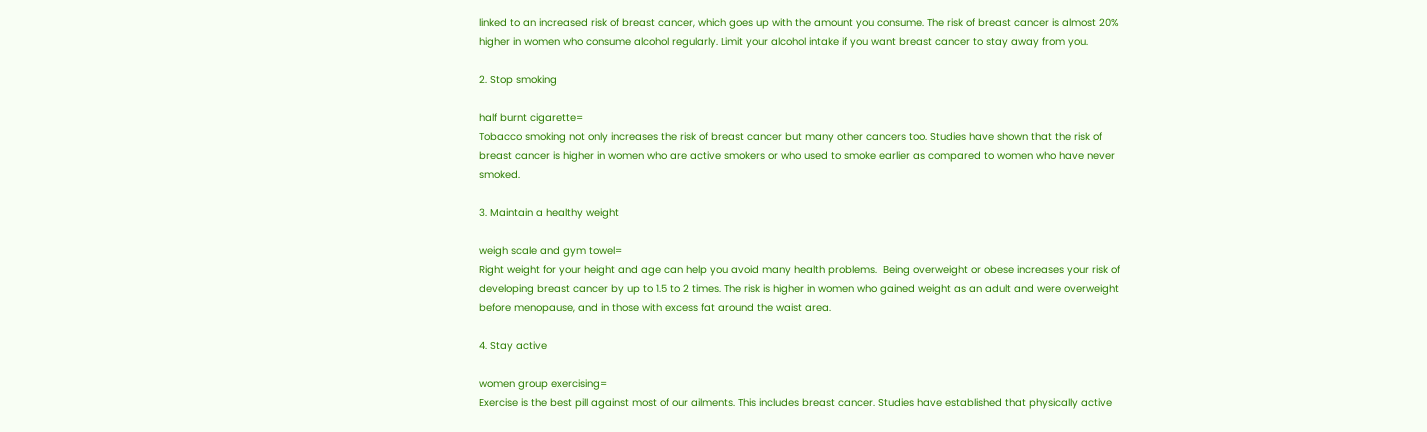linked to an increased risk of breast cancer, which goes up with the amount you consume. The risk of breast cancer is almost 20% higher in women who consume alcohol regularly. Limit your alcohol intake if you want breast cancer to stay away from you.

2. Stop smoking

half burnt cigarette=
Tobacco smoking not only increases the risk of breast cancer but many other cancers too. Studies have shown that the risk of breast cancer is higher in women who are active smokers or who used to smoke earlier as compared to women who have never smoked.

3. Maintain a healthy weight

weigh scale and gym towel=
Right weight for your height and age can help you avoid many health problems.  Being overweight or obese increases your risk of developing breast cancer by up to 1.5 to 2 times. The risk is higher in women who gained weight as an adult and were overweight before menopause, and in those with excess fat around the waist area.

4. Stay active

women group exercising=
Exercise is the best pill against most of our ailments. This includes breast cancer. Studies have established that physically active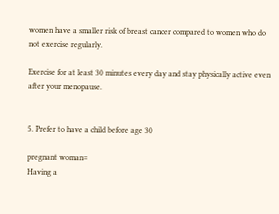women have a smaller risk of breast cancer compared to women who do not exercise regularly.

Exercise for at least 30 minutes every day and stay physically active even after your menopause.


5. Prefer to have a child before age 30

pregnant woman=
Having a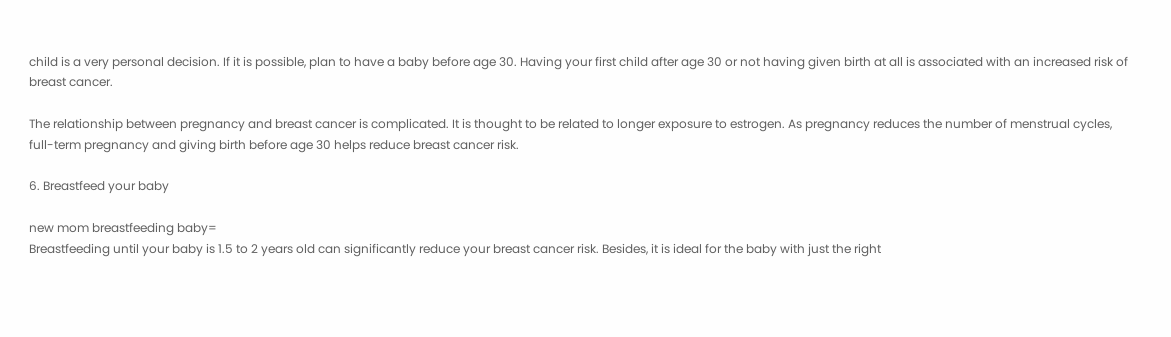child is a very personal decision. If it is possible, plan to have a baby before age 30. Having your first child after age 30 or not having given birth at all is associated with an increased risk of breast cancer.

The relationship between pregnancy and breast cancer is complicated. It is thought to be related to longer exposure to estrogen. As pregnancy reduces the number of menstrual cycles, full-term pregnancy and giving birth before age 30 helps reduce breast cancer risk.

6. Breastfeed your baby

new mom breastfeeding baby=
Breastfeeding until your baby is 1.5 to 2 years old can significantly reduce your breast cancer risk. Besides, it is ideal for the baby with just the right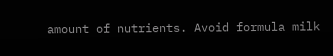amount of nutrients. Avoid formula milk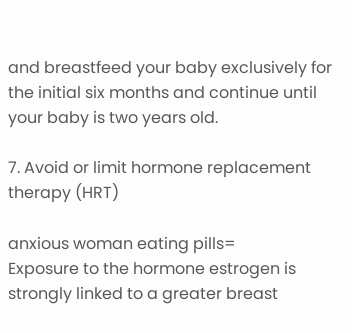and breastfeed your baby exclusively for the initial six months and continue until your baby is two years old.

7. Avoid or limit hormone replacement therapy (HRT)

anxious woman eating pills=
Exposure to the hormone estrogen is strongly linked to a greater breast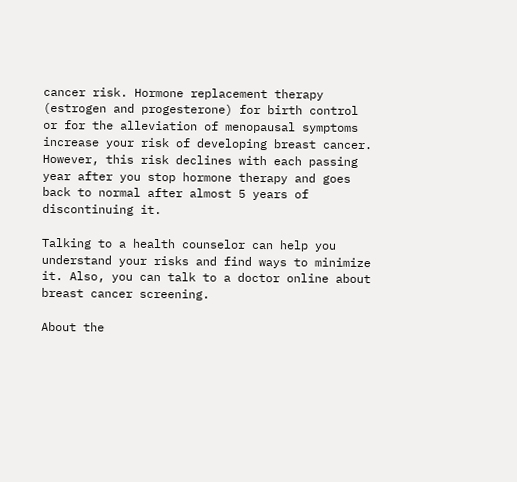cancer risk. Hormone replacement therapy (estrogen and progesterone) for birth control or for the alleviation of menopausal symptoms increase your risk of developing breast cancer. However, this risk declines with each passing year after you stop hormone therapy and goes back to normal after almost 5 years of discontinuing it.

Talking to a health counselor can help you understand your risks and find ways to minimize it. Also, you can talk to a doctor online about breast cancer screening.

About the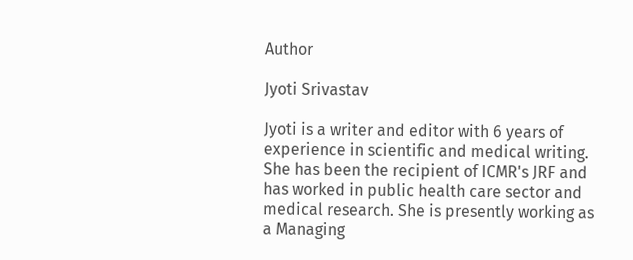Author

Jyoti Srivastav

Jyoti is a writer and editor with 6 years of experience in scientific and medical writing. She has been the recipient of ICMR's JRF and has worked in public health care sector and medical research. She is presently working as a Managing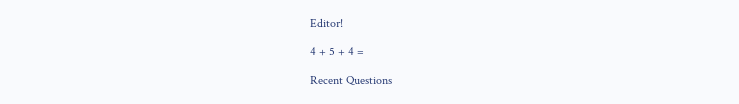Editor!

4 + 5 + 4 =

Recent Questions